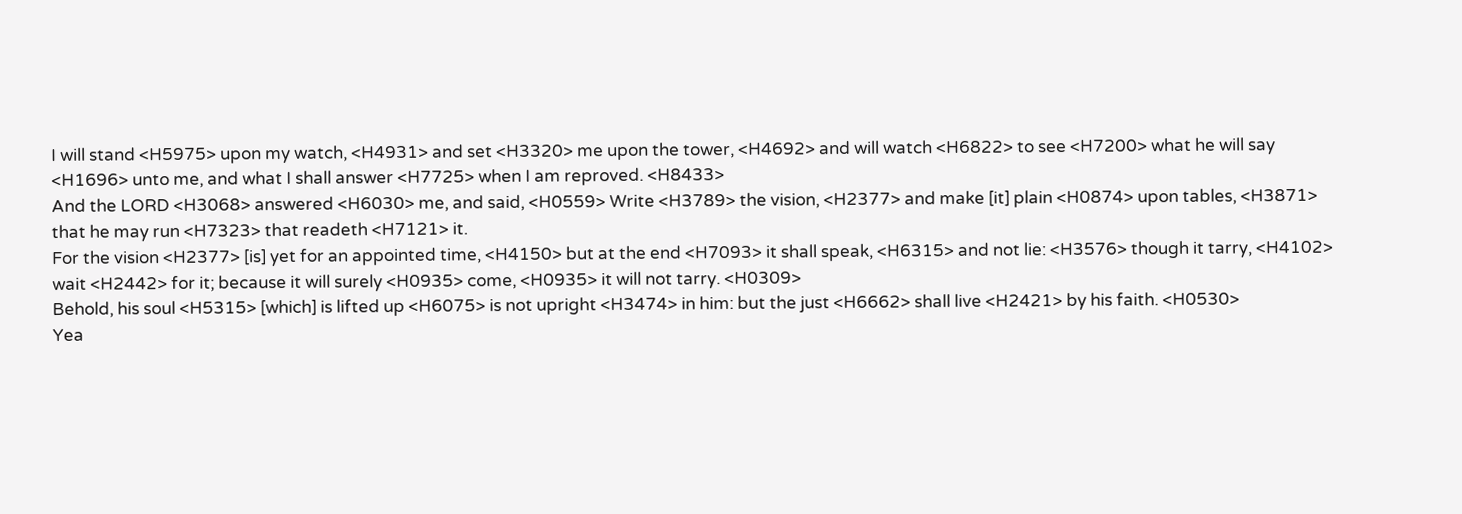I will stand <H5975> upon my watch, <H4931> and set <H3320> me upon the tower, <H4692> and will watch <H6822> to see <H7200> what he will say <H1696> unto me, and what I shall answer <H7725> when I am reproved. <H8433>
And the LORD <H3068> answered <H6030> me, and said, <H0559> Write <H3789> the vision, <H2377> and make [it] plain <H0874> upon tables, <H3871> that he may run <H7323> that readeth <H7121> it.
For the vision <H2377> [is] yet for an appointed time, <H4150> but at the end <H7093> it shall speak, <H6315> and not lie: <H3576> though it tarry, <H4102> wait <H2442> for it; because it will surely <H0935> come, <H0935> it will not tarry. <H0309>
Behold, his soul <H5315> [which] is lifted up <H6075> is not upright <H3474> in him: but the just <H6662> shall live <H2421> by his faith. <H0530>
Yea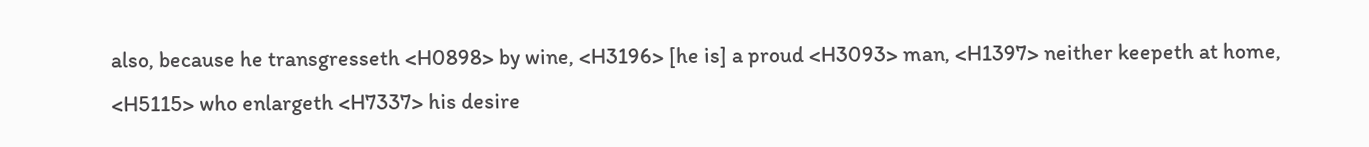also, because he transgresseth <H0898> by wine, <H3196> [he is] a proud <H3093> man, <H1397> neither keepeth at home, <H5115> who enlargeth <H7337> his desire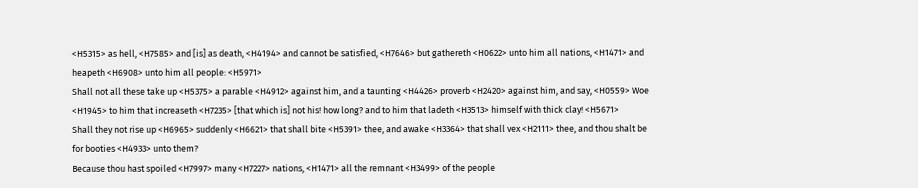<H5315> as hell, <H7585> and [is] as death, <H4194> and cannot be satisfied, <H7646> but gathereth <H0622> unto him all nations, <H1471> and heapeth <H6908> unto him all people: <H5971>
Shall not all these take up <H5375> a parable <H4912> against him, and a taunting <H4426> proverb <H2420> against him, and say, <H0559> Woe <H1945> to him that increaseth <H7235> [that which is] not his! how long? and to him that ladeth <H3513> himself with thick clay! <H5671>
Shall they not rise up <H6965> suddenly <H6621> that shall bite <H5391> thee, and awake <H3364> that shall vex <H2111> thee, and thou shalt be for booties <H4933> unto them?
Because thou hast spoiled <H7997> many <H7227> nations, <H1471> all the remnant <H3499> of the people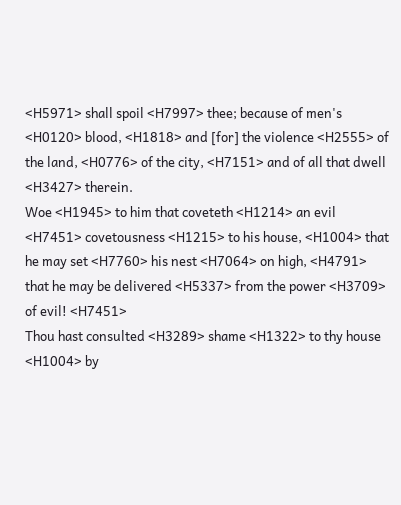<H5971> shall spoil <H7997> thee; because of men's <H0120> blood, <H1818> and [for] the violence <H2555> of the land, <H0776> of the city, <H7151> and of all that dwell <H3427> therein.
Woe <H1945> to him that coveteth <H1214> an evil <H7451> covetousness <H1215> to his house, <H1004> that he may set <H7760> his nest <H7064> on high, <H4791> that he may be delivered <H5337> from the power <H3709> of evil! <H7451>
Thou hast consulted <H3289> shame <H1322> to thy house <H1004> by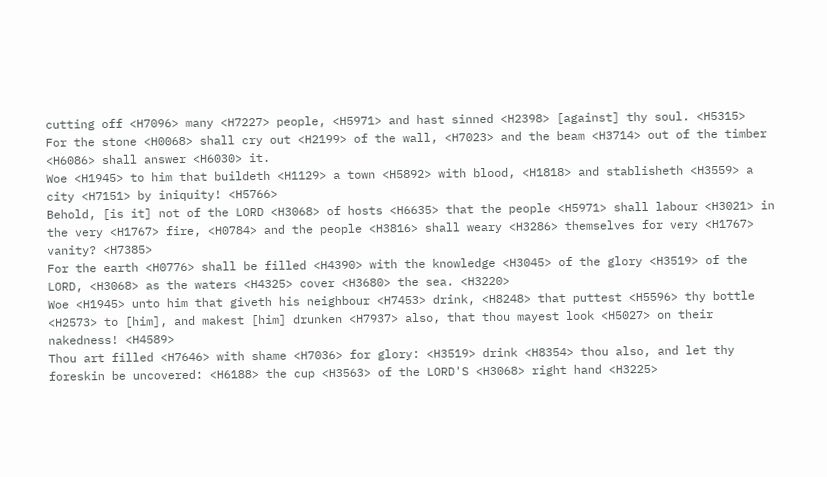cutting off <H7096> many <H7227> people, <H5971> and hast sinned <H2398> [against] thy soul. <H5315>
For the stone <H0068> shall cry out <H2199> of the wall, <H7023> and the beam <H3714> out of the timber <H6086> shall answer <H6030> it.
Woe <H1945> to him that buildeth <H1129> a town <H5892> with blood, <H1818> and stablisheth <H3559> a city <H7151> by iniquity! <H5766>
Behold, [is it] not of the LORD <H3068> of hosts <H6635> that the people <H5971> shall labour <H3021> in the very <H1767> fire, <H0784> and the people <H3816> shall weary <H3286> themselves for very <H1767> vanity? <H7385>
For the earth <H0776> shall be filled <H4390> with the knowledge <H3045> of the glory <H3519> of the LORD, <H3068> as the waters <H4325> cover <H3680> the sea. <H3220>
Woe <H1945> unto him that giveth his neighbour <H7453> drink, <H8248> that puttest <H5596> thy bottle <H2573> to [him], and makest [him] drunken <H7937> also, that thou mayest look <H5027> on their nakedness! <H4589>
Thou art filled <H7646> with shame <H7036> for glory: <H3519> drink <H8354> thou also, and let thy foreskin be uncovered: <H6188> the cup <H3563> of the LORD'S <H3068> right hand <H3225>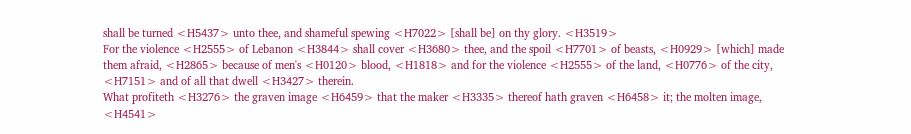shall be turned <H5437> unto thee, and shameful spewing <H7022> [shall be] on thy glory. <H3519>
For the violence <H2555> of Lebanon <H3844> shall cover <H3680> thee, and the spoil <H7701> of beasts, <H0929> [which] made them afraid, <H2865> because of men's <H0120> blood, <H1818> and for the violence <H2555> of the land, <H0776> of the city, <H7151> and of all that dwell <H3427> therein.
What profiteth <H3276> the graven image <H6459> that the maker <H3335> thereof hath graven <H6458> it; the molten image, <H4541>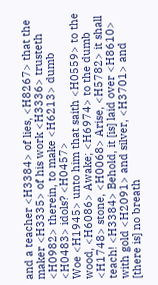and a teacher <H3384> of lies, <H8267> that the maker <H3335> of his work <H3336> trusteth <H0982> therein, to make <H6213> dumb <H0483> idols? <H0457>
Woe <H1945> unto him that saith <H0559> to the wood, <H6086> Awake; <H6974> to the dumb <H1748> stone, <H0068> Arise, <H5782> it shall teach! <H3384> Behold, it [is] laid over <H8610> with gold <H2091> and silver, <H3701> and [there is] no breath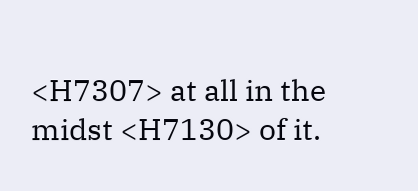<H7307> at all in the midst <H7130> of it.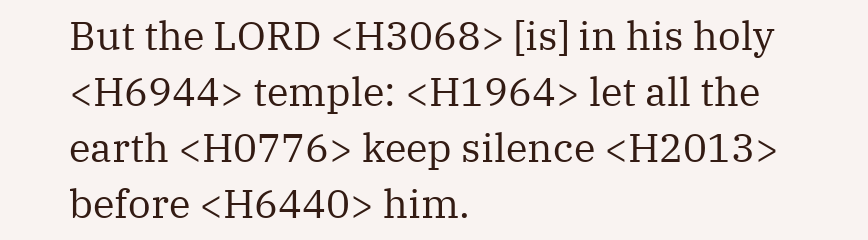But the LORD <H3068> [is] in his holy <H6944> temple: <H1964> let all the earth <H0776> keep silence <H2013> before <H6440> him.